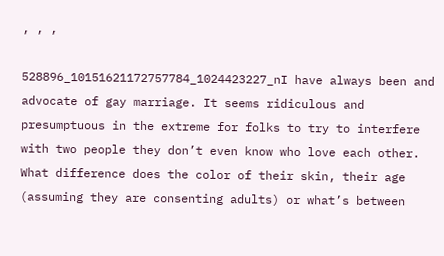, , ,

528896_10151621172757784_1024423227_nI have always been and advocate of gay marriage. It seems ridiculous and presumptuous in the extreme for folks to try to interfere with two people they don’t even know who love each other. What difference does the color of their skin, their age (assuming they are consenting adults) or what’s between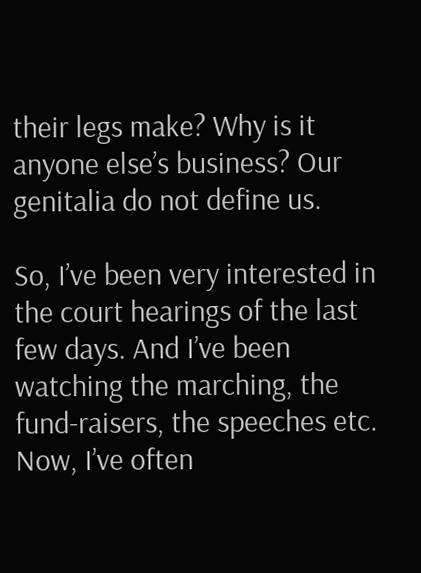their legs make? Why is it anyone else’s business? Our genitalia do not define us.

So, I’ve been very interested in the court hearings of the last few days. And I’ve been watching the marching, the fund-raisers, the speeches etc. Now, I’ve often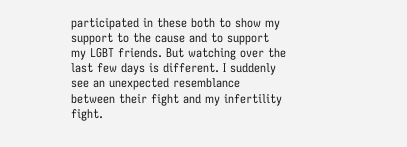participated in these both to show my support to the cause and to support my LGBT friends. But watching over the last few days is different. I suddenly see an unexpected resemblance between their fight and my infertility fight.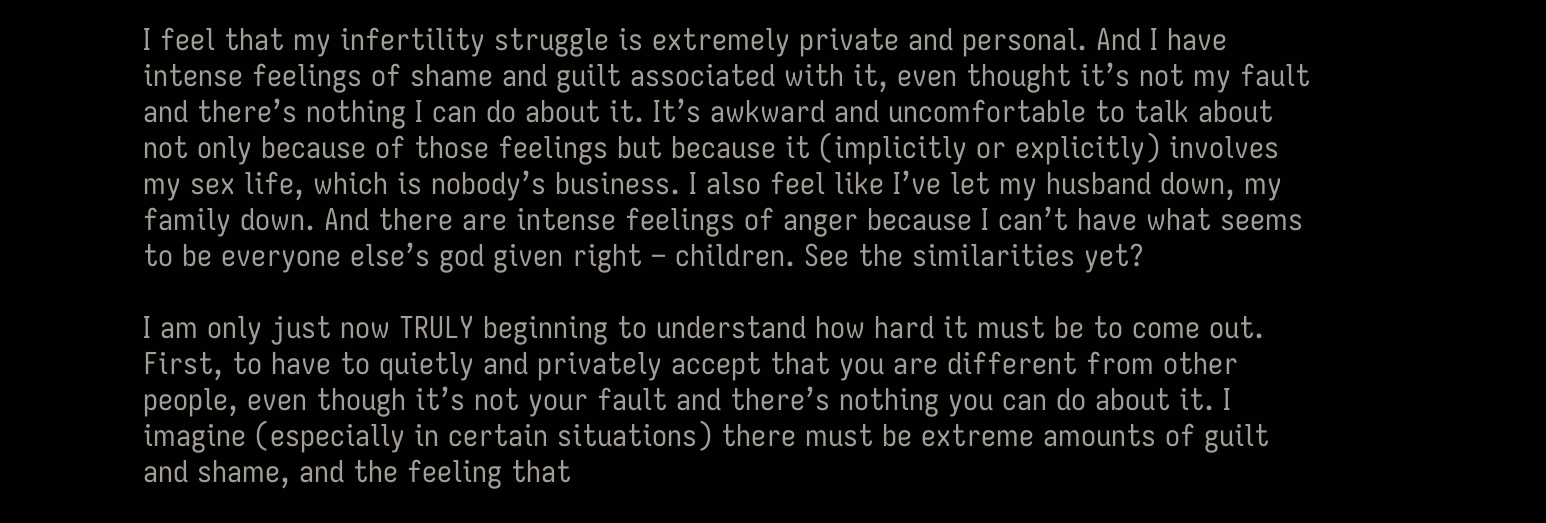I feel that my infertility struggle is extremely private and personal. And I have intense feelings of shame and guilt associated with it, even thought it’s not my fault and there’s nothing I can do about it. It’s awkward and uncomfortable to talk about not only because of those feelings but because it (implicitly or explicitly) involves my sex life, which is nobody’s business. I also feel like I’ve let my husband down, my family down. And there are intense feelings of anger because I can’t have what seems to be everyone else’s god given right – children. See the similarities yet?

I am only just now TRULY beginning to understand how hard it must be to come out. First, to have to quietly and privately accept that you are different from other people, even though it’s not your fault and there’s nothing you can do about it. I imagine (especially in certain situations) there must be extreme amounts of guilt and shame, and the feeling that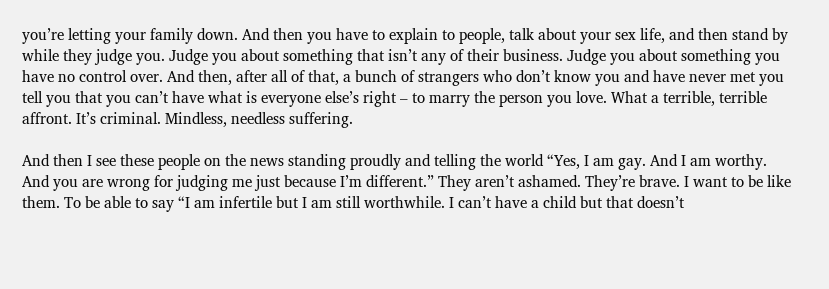you’re letting your family down. And then you have to explain to people, talk about your sex life, and then stand by while they judge you. Judge you about something that isn’t any of their business. Judge you about something you have no control over. And then, after all of that, a bunch of strangers who don’t know you and have never met you tell you that you can’t have what is everyone else’s right – to marry the person you love. What a terrible, terrible affront. It’s criminal. Mindless, needless suffering.

And then I see these people on the news standing proudly and telling the world “Yes, I am gay. And I am worthy. And you are wrong for judging me just because I’m different.” They aren’t ashamed. They’re brave. I want to be like them. To be able to say “I am infertile but I am still worthwhile. I can’t have a child but that doesn’t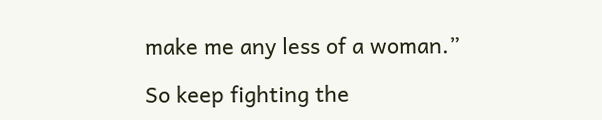make me any less of a woman.”

So keep fighting the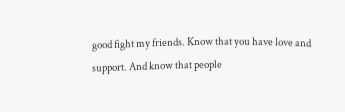good fight my friends. Know that you have love and support. And know that people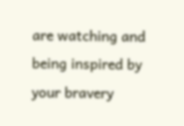are watching and being inspired by your bravery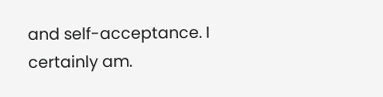and self-acceptance. I certainly am.